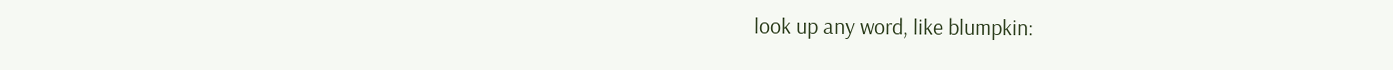look up any word, like blumpkin: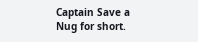Captain Save a Nug for short.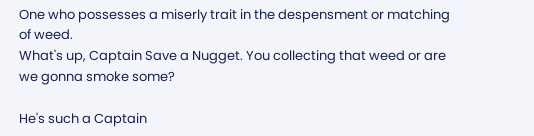One who possesses a miserly trait in the despensment or matching of weed.
What's up, Captain Save a Nugget. You collecting that weed or are we gonna smoke some?

He's such a Captain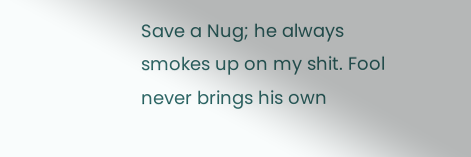Save a Nug; he always smokes up on my shit. Fool never brings his own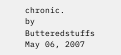chronic.
by Butteredstuffs May 06, 2007